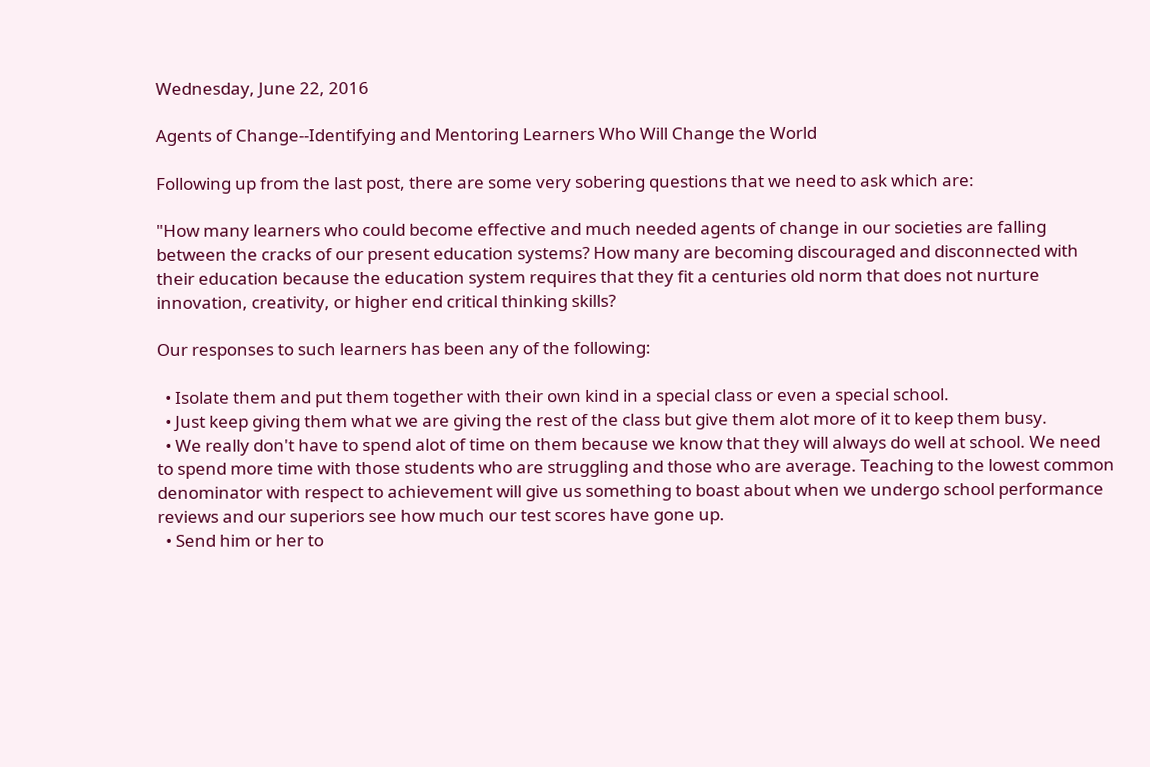Wednesday, June 22, 2016

Agents of Change--Identifying and Mentoring Learners Who Will Change the World

Following up from the last post, there are some very sobering questions that we need to ask which are:

"How many learners who could become effective and much needed agents of change in our societies are falling between the cracks of our present education systems? How many are becoming discouraged and disconnected with their education because the education system requires that they fit a centuries old norm that does not nurture innovation, creativity, or higher end critical thinking skills?

Our responses to such learners has been any of the following:

  • Isolate them and put them together with their own kind in a special class or even a special school.
  • Just keep giving them what we are giving the rest of the class but give them alot more of it to keep them busy.
  • We really don't have to spend alot of time on them because we know that they will always do well at school. We need to spend more time with those students who are struggling and those who are average. Teaching to the lowest common denominator with respect to achievement will give us something to boast about when we undergo school performance reviews and our superiors see how much our test scores have gone up.
  • Send him or her to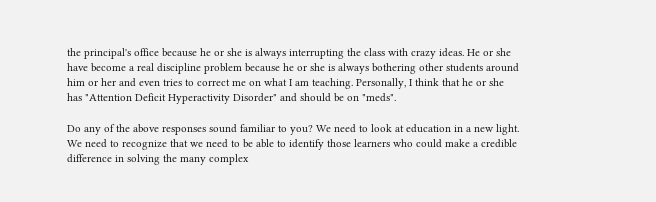the principal's office because he or she is always interrupting the class with crazy ideas. He or she have become a real discipline problem because he or she is always bothering other students around him or her and even tries to correct me on what I am teaching. Personally, I think that he or she has "Attention Deficit Hyperactivity Disorder" and should be on "meds".

Do any of the above responses sound familiar to you? We need to look at education in a new light. We need to recognize that we need to be able to identify those learners who could make a credible difference in solving the many complex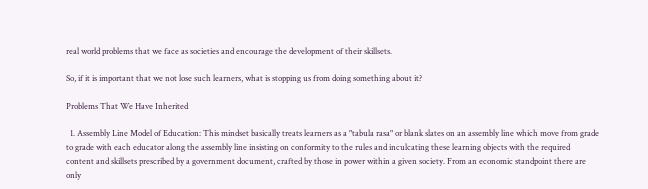real world problems that we face as societies and encourage the development of their skillsets.

So, if it is important that we not lose such learners, what is stopping us from doing something about it?

Problems That We Have Inherited

  1. Assembly Line Model of Education: This mindset basically treats learners as a "tabula rasa" or blank slates on an assembly line which move from grade to grade with each educator along the assembly line insisting on conformity to the rules and inculcating these learning objects with the required content and skillsets prescribed by a government document, crafted by those in power within a given society. From an economic standpoint there are only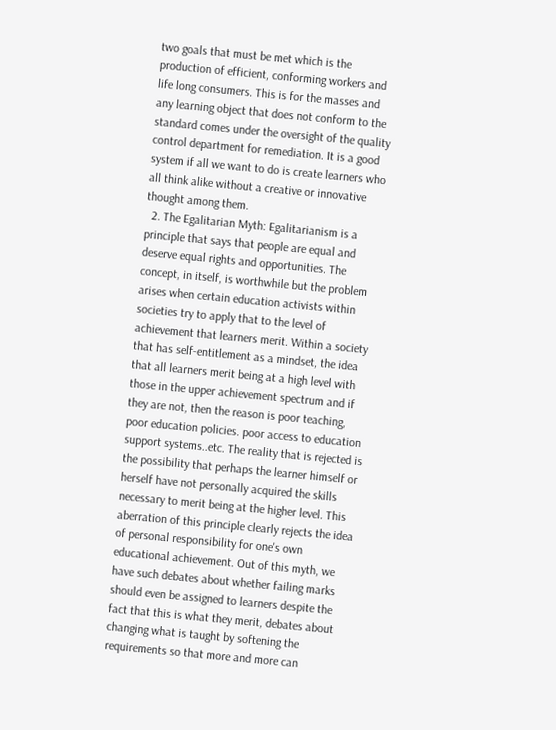two goals that must be met which is the production of efficient, conforming workers and life long consumers. This is for the masses and any learning object that does not conform to the standard comes under the oversight of the quality control department for remediation. It is a good system if all we want to do is create learners who all think alike without a creative or innovative thought among them.
  2. The Egalitarian Myth: Egalitarianism is a principle that says that people are equal and deserve equal rights and opportunities. The concept, in itself, is worthwhile but the problem arises when certain education activists within societies try to apply that to the level of achievement that learners merit. Within a society that has self-entitlement as a mindset, the idea that all learners merit being at a high level with those in the upper achievement spectrum and if they are not, then the reason is poor teaching, poor education policies. poor access to education support systems..etc. The reality that is rejected is the possibility that perhaps the learner himself or herself have not personally acquired the skills necessary to merit being at the higher level. This aberration of this principle clearly rejects the idea of personal responsibility for one's own educational achievement. Out of this myth, we have such debates about whether failing marks should even be assigned to learners despite the fact that this is what they merit, debates about changing what is taught by softening the requirements so that more and more can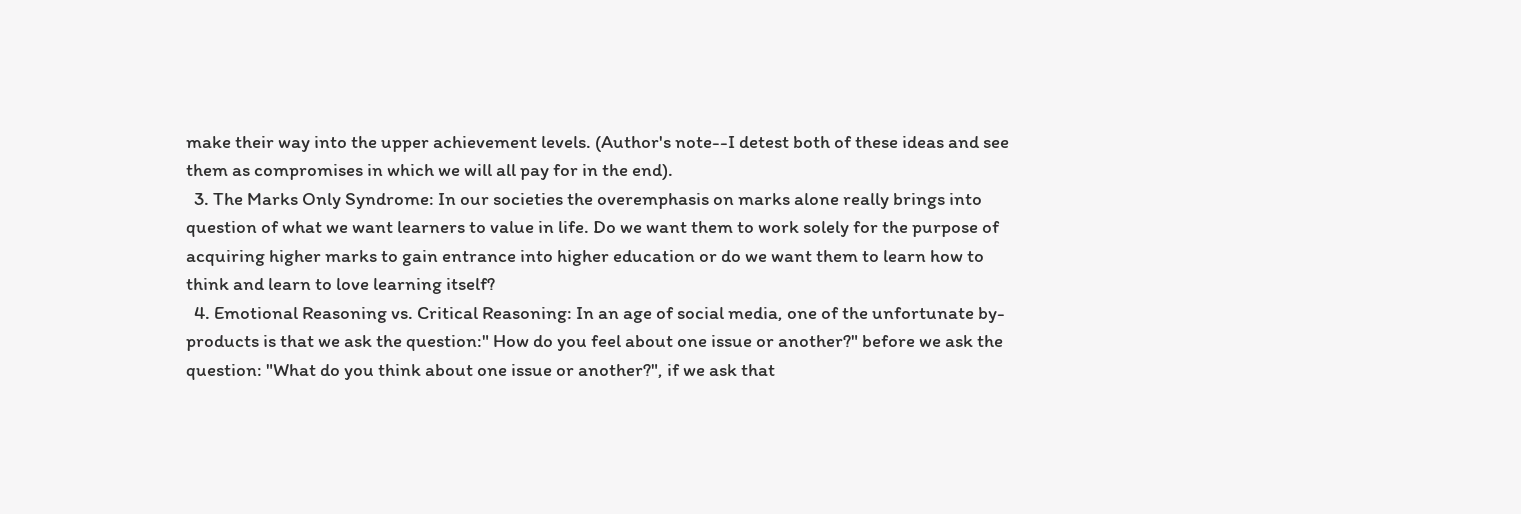make their way into the upper achievement levels. (Author's note--I detest both of these ideas and see them as compromises in which we will all pay for in the end).
  3. The Marks Only Syndrome: In our societies the overemphasis on marks alone really brings into question of what we want learners to value in life. Do we want them to work solely for the purpose of acquiring higher marks to gain entrance into higher education or do we want them to learn how to think and learn to love learning itself?
  4. Emotional Reasoning vs. Critical Reasoning: In an age of social media, one of the unfortunate by-products is that we ask the question:" How do you feel about one issue or another?" before we ask the question: "What do you think about one issue or another?", if we ask that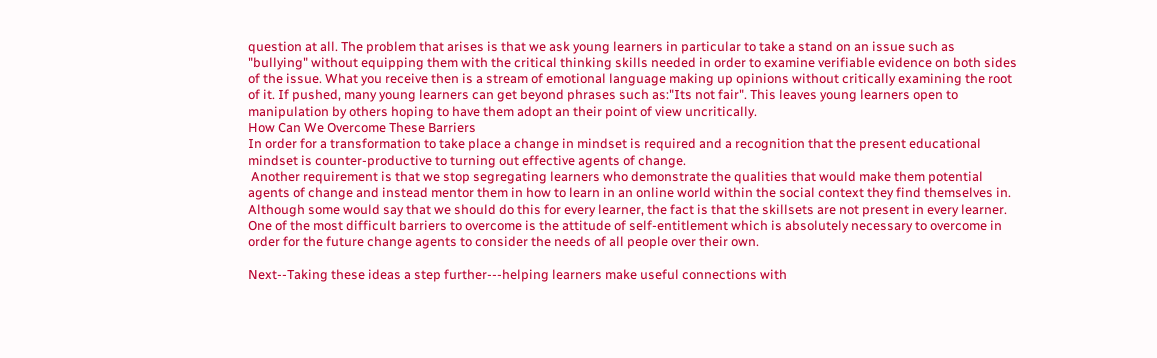question at all. The problem that arises is that we ask young learners in particular to take a stand on an issue such as "bullying" without equipping them with the critical thinking skills needed in order to examine verifiable evidence on both sides of the issue. What you receive then is a stream of emotional language making up opinions without critically examining the root of it. If pushed, many young learners can get beyond phrases such as:"Its not fair". This leaves young learners open to manipulation by others hoping to have them adopt an their point of view uncritically.
How Can We Overcome These Barriers
In order for a transformation to take place a change in mindset is required and a recognition that the present educational mindset is counter-productive to turning out effective agents of change.
 Another requirement is that we stop segregating learners who demonstrate the qualities that would make them potential agents of change and instead mentor them in how to learn in an online world within the social context they find themselves in. Although some would say that we should do this for every learner, the fact is that the skillsets are not present in every learner. One of the most difficult barriers to overcome is the attitude of self-entitlement which is absolutely necessary to overcome in order for the future change agents to consider the needs of all people over their own.

Next--Taking these ideas a step further---helping learners make useful connections with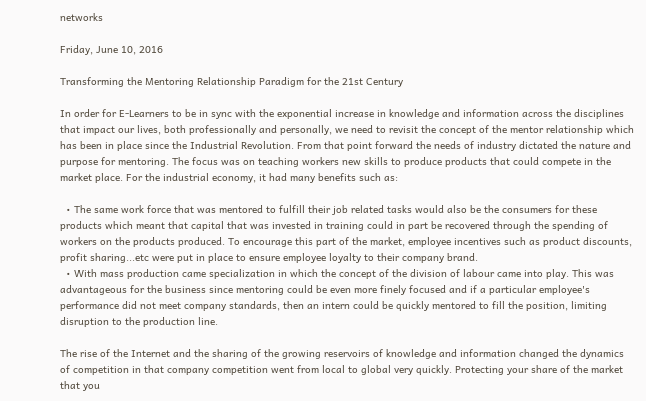networks

Friday, June 10, 2016

Transforming the Mentoring Relationship Paradigm for the 21st Century

In order for E-Learners to be in sync with the exponential increase in knowledge and information across the disciplines that impact our lives, both professionally and personally, we need to revisit the concept of the mentor relationship which has been in place since the Industrial Revolution. From that point forward the needs of industry dictated the nature and purpose for mentoring. The focus was on teaching workers new skills to produce products that could compete in the market place. For the industrial economy, it had many benefits such as:

  • The same work force that was mentored to fulfill their job related tasks would also be the consumers for these products which meant that capital that was invested in training could in part be recovered through the spending of workers on the products produced. To encourage this part of the market, employee incentives such as product discounts, profit sharing...etc were put in place to ensure employee loyalty to their company brand.
  • With mass production came specialization in which the concept of the division of labour came into play. This was advantageous for the business since mentoring could be even more finely focused and if a particular employee's performance did not meet company standards, then an intern could be quickly mentored to fill the position, limiting disruption to the production line.

The rise of the Internet and the sharing of the growing reservoirs of knowledge and information changed the dynamics of competition in that company competition went from local to global very quickly. Protecting your share of the market that you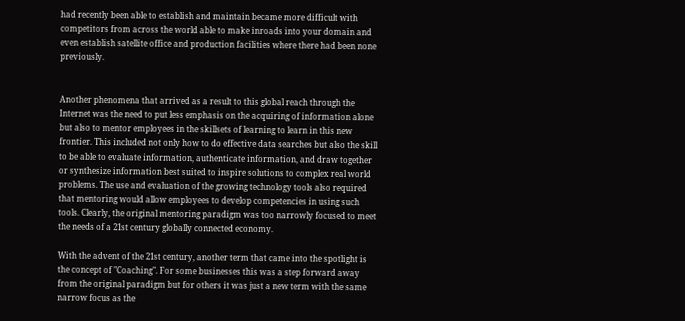had recently been able to establish and maintain became more difficult with competitors from across the world able to make inroads into your domain and even establish satellite office and production facilities where there had been none previously.


Another phenomena that arrived as a result to this global reach through the Internet was the need to put less emphasis on the acquiring of information alone but also to mentor employees in the skillsets of learning to learn in this new frontier. This included not only how to do effective data searches but also the skill to be able to evaluate information, authenticate information, and draw together or synthesize information best suited to inspire solutions to complex real world problems. The use and evaluation of the growing technology tools also required that mentoring would allow employees to develop competencies in using such tools. Clearly, the original mentoring paradigm was too narrowly focused to meet the needs of a 21st century globally connected economy.

With the advent of the 21st century, another term that came into the spotlight is the concept of "Coaching". For some businesses this was a step forward away from the original paradigm but for others it was just a new term with the same narrow focus as the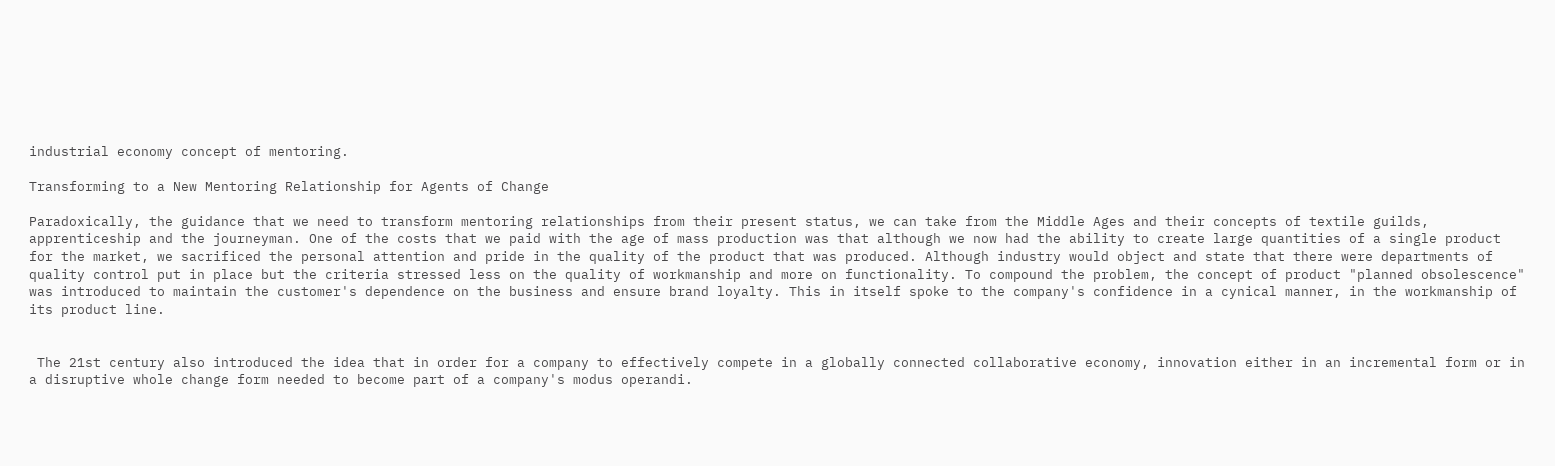industrial economy concept of mentoring.

Transforming to a New Mentoring Relationship for Agents of Change

Paradoxically, the guidance that we need to transform mentoring relationships from their present status, we can take from the Middle Ages and their concepts of textile guilds, apprenticeship and the journeyman. One of the costs that we paid with the age of mass production was that although we now had the ability to create large quantities of a single product for the market, we sacrificed the personal attention and pride in the quality of the product that was produced. Although industry would object and state that there were departments of quality control put in place but the criteria stressed less on the quality of workmanship and more on functionality. To compound the problem, the concept of product "planned obsolescence" was introduced to maintain the customer's dependence on the business and ensure brand loyalty. This in itself spoke to the company's confidence in a cynical manner, in the workmanship of its product line.


 The 21st century also introduced the idea that in order for a company to effectively compete in a globally connected collaborative economy, innovation either in an incremental form or in a disruptive whole change form needed to become part of a company's modus operandi.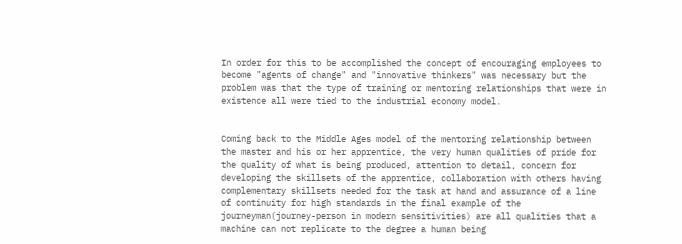In order for this to be accomplished the concept of encouraging employees to become "agents of change" and "innovative thinkers" was necessary but the problem was that the type of training or mentoring relationships that were in existence all were tied to the industrial economy model.


Coming back to the Middle Ages model of the mentoring relationship between the master and his or her apprentice, the very human qualities of pride for the quality of what is being produced, attention to detail, concern for developing the skillsets of the apprentice, collaboration with others having complementary skillsets needed for the task at hand and assurance of a line of continuity for high standards in the final example of the journeyman(journey-person in modern sensitivities) are all qualities that a machine can not replicate to the degree a human being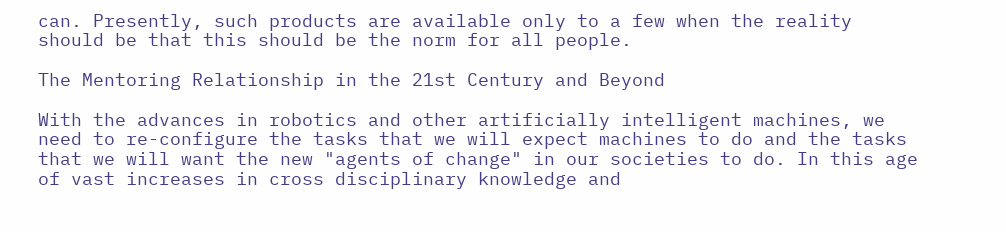can. Presently, such products are available only to a few when the reality should be that this should be the norm for all people.

The Mentoring Relationship in the 21st Century and Beyond

With the advances in robotics and other artificially intelligent machines, we need to re-configure the tasks that we will expect machines to do and the tasks that we will want the new "agents of change" in our societies to do. In this age of vast increases in cross disciplinary knowledge and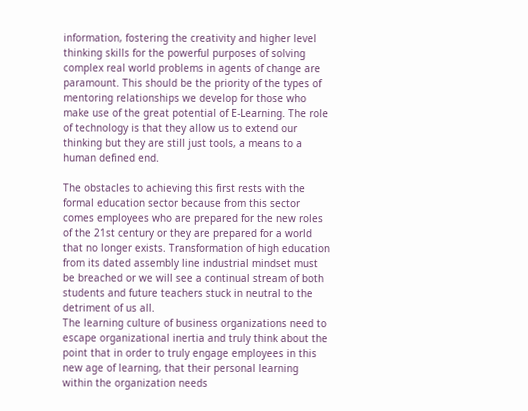information, fostering the creativity and higher level thinking skills for the powerful purposes of solving complex real world problems in agents of change are paramount. This should be the priority of the types of mentoring relationships we develop for those who make use of the great potential of E-Learning. The role of technology is that they allow us to extend our thinking but they are still just tools, a means to a human defined end.

The obstacles to achieving this first rests with the formal education sector because from this sector comes employees who are prepared for the new roles of the 21st century or they are prepared for a world that no longer exists. Transformation of high education from its dated assembly line industrial mindset must be breached or we will see a continual stream of both students and future teachers stuck in neutral to the detriment of us all.
The learning culture of business organizations need to escape organizational inertia and truly think about the point that in order to truly engage employees in this new age of learning, that their personal learning within the organization needs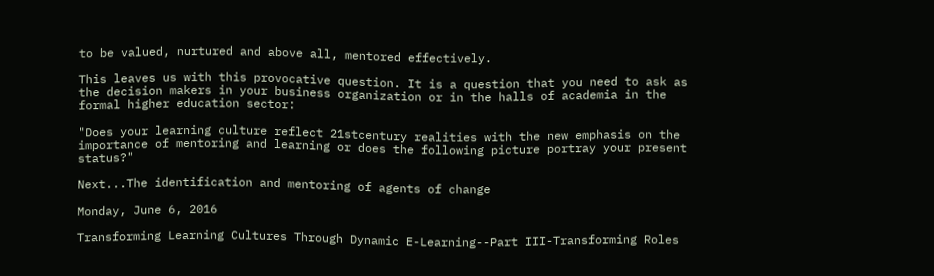to be valued, nurtured and above all, mentored effectively.

This leaves us with this provocative question. It is a question that you need to ask as the decision makers in your business organization or in the halls of academia in the formal higher education sector:

"Does your learning culture reflect 21stcentury realities with the new emphasis on the importance of mentoring and learning or does the following picture portray your present status?"

Next...The identification and mentoring of agents of change

Monday, June 6, 2016

Transforming Learning Cultures Through Dynamic E-Learning--Part III-Transforming Roles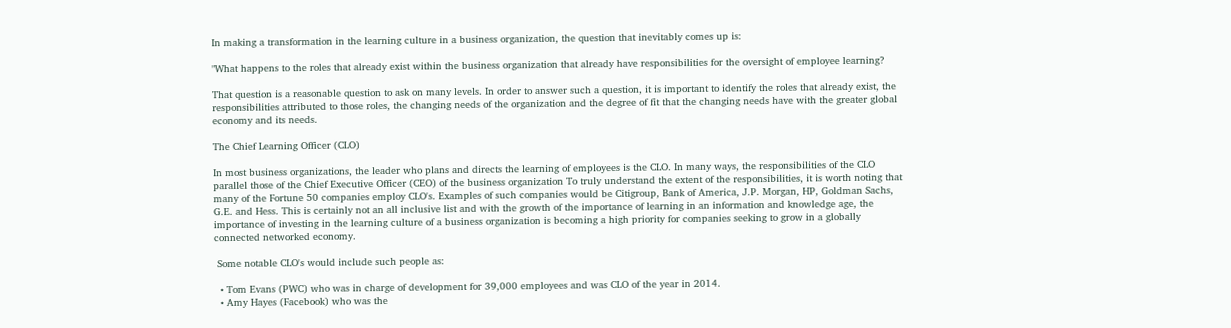In making a transformation in the learning culture in a business organization, the question that inevitably comes up is:

"What happens to the roles that already exist within the business organization that already have responsibilities for the oversight of employee learning?

That question is a reasonable question to ask on many levels. In order to answer such a question, it is important to identify the roles that already exist, the responsibilities attributed to those roles, the changing needs of the organization and the degree of fit that the changing needs have with the greater global economy and its needs.

The Chief Learning Officer (CLO)

In most business organizations, the leader who plans and directs the learning of employees is the CLO. In many ways, the responsibilities of the CLO parallel those of the Chief Executive Officer (CEO) of the business organization To truly understand the extent of the responsibilities, it is worth noting that many of the Fortune 50 companies employ CLO's. Examples of such companies would be Citigroup, Bank of America, J.P. Morgan, HP, Goldman Sachs, G.E. and Hess. This is certainly not an all inclusive list and with the growth of the importance of learning in an information and knowledge age, the importance of investing in the learning culture of a business organization is becoming a high priority for companies seeking to grow in a globally connected networked economy.

 Some notable CLO's would include such people as:

  • Tom Evans (PWC) who was in charge of development for 39,000 employees and was CLO of the year in 2014.
  • Amy Hayes (Facebook) who was the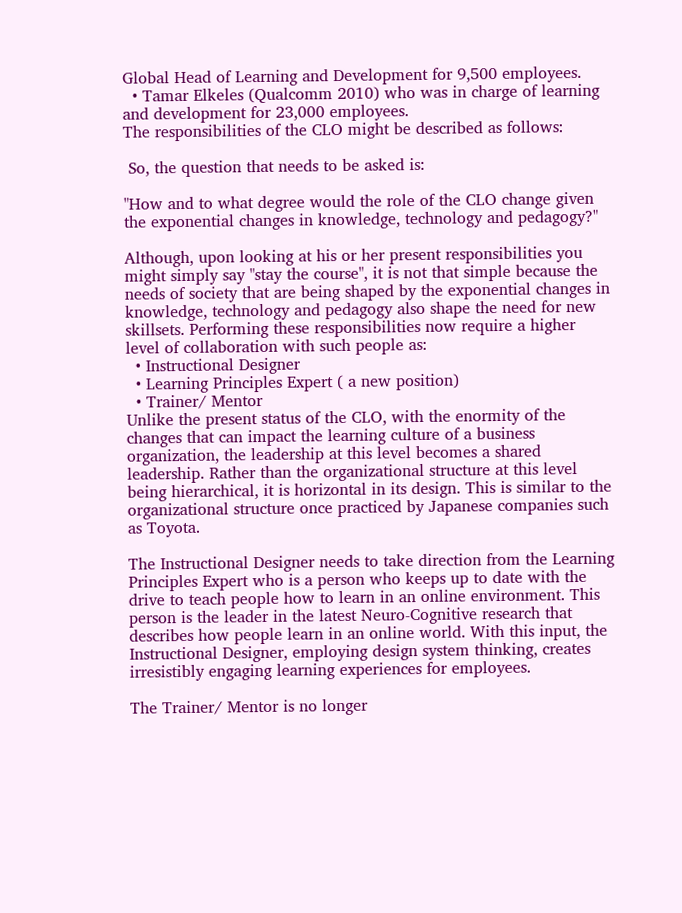Global Head of Learning and Development for 9,500 employees.
  • Tamar Elkeles (Qualcomm 2010) who was in charge of learning and development for 23,000 employees.
The responsibilities of the CLO might be described as follows:

 So, the question that needs to be asked is:

"How and to what degree would the role of the CLO change given the exponential changes in knowledge, technology and pedagogy?"

Although, upon looking at his or her present responsibilities you might simply say "stay the course", it is not that simple because the needs of society that are being shaped by the exponential changes in knowledge, technology and pedagogy also shape the need for new skillsets. Performing these responsibilities now require a higher level of collaboration with such people as:
  • Instructional Designer
  • Learning Principles Expert ( a new position)
  • Trainer/ Mentor
Unlike the present status of the CLO, with the enormity of the changes that can impact the learning culture of a business organization, the leadership at this level becomes a shared leadership. Rather than the organizational structure at this level being hierarchical, it is horizontal in its design. This is similar to the organizational structure once practiced by Japanese companies such as Toyota.

The Instructional Designer needs to take direction from the Learning Principles Expert who is a person who keeps up to date with the drive to teach people how to learn in an online environment. This person is the leader in the latest Neuro-Cognitive research that describes how people learn in an online world. With this input, the Instructional Designer, employing design system thinking, creates irresistibly engaging learning experiences for employees.

The Trainer/ Mentor is no longer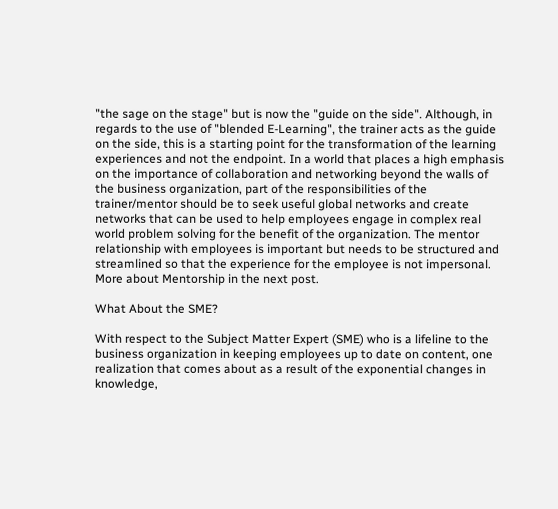"the sage on the stage" but is now the "guide on the side". Although, in regards to the use of "blended E-Learning", the trainer acts as the guide on the side, this is a starting point for the transformation of the learning experiences and not the endpoint. In a world that places a high emphasis on the importance of collaboration and networking beyond the walls of the business organization, part of the responsibilities of the trainer/mentor should be to seek useful global networks and create networks that can be used to help employees engage in complex real world problem solving for the benefit of the organization. The mentor relationship with employees is important but needs to be structured and streamlined so that the experience for the employee is not impersonal. More about Mentorship in the next post.

What About the SME?

With respect to the Subject Matter Expert (SME) who is a lifeline to the business organization in keeping employees up to date on content, one realization that comes about as a result of the exponential changes in knowledge,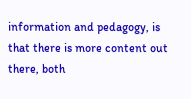information and pedagogy, is that there is more content out there, both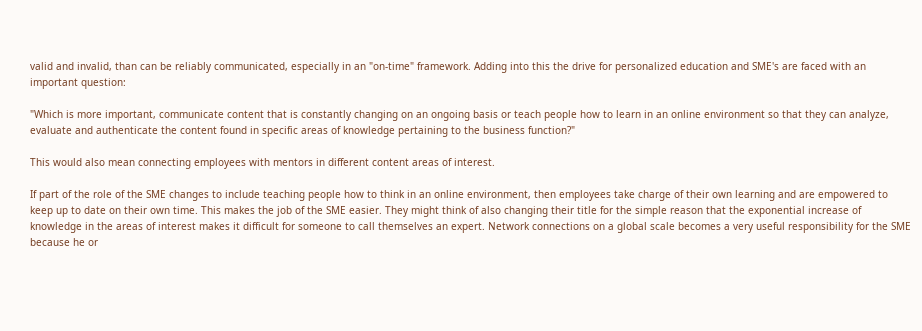valid and invalid, than can be reliably communicated, especially in an "on-time" framework. Adding into this the drive for personalized education and SME's are faced with an important question:

"Which is more important, communicate content that is constantly changing on an ongoing basis or teach people how to learn in an online environment so that they can analyze, evaluate and authenticate the content found in specific areas of knowledge pertaining to the business function?"

This would also mean connecting employees with mentors in different content areas of interest.

If part of the role of the SME changes to include teaching people how to think in an online environment, then employees take charge of their own learning and are empowered to keep up to date on their own time. This makes the job of the SME easier. They might think of also changing their title for the simple reason that the exponential increase of knowledge in the areas of interest makes it difficult for someone to call themselves an expert. Network connections on a global scale becomes a very useful responsibility for the SME because he or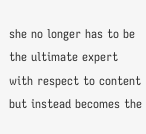she no longer has to be the ultimate expert with respect to content but instead becomes the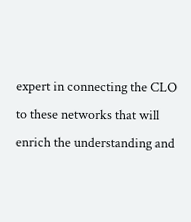expert in connecting the CLO to these networks that will enrich the understanding and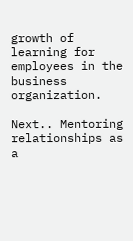growth of learning for employees in the business organization.

Next.. Mentoring relationships as a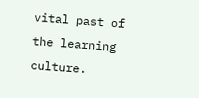vital past of the learning culture.